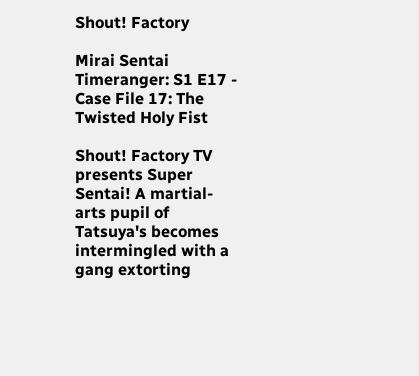Shout! Factory

Mirai Sentai Timeranger: S1 E17 - Case File 17: The Twisted Holy Fist

Shout! Factory TV presents Super Sentai! A martial-arts pupil of Tatsuya's becomes intermingled with a gang extorting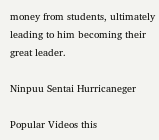money from students, ultimately leading to him becoming their great leader.

Ninpuu Sentai Hurricaneger

Popular Videos this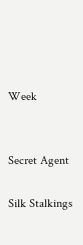Week


Secret Agent

Silk Stalkings